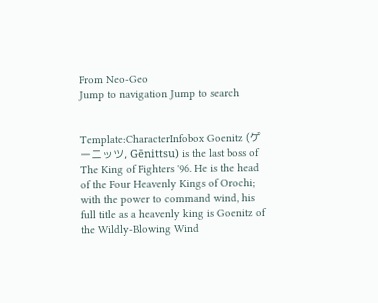From Neo-Geo
Jump to navigation Jump to search


Template:CharacterInfobox Goenitz (ゲーニッツ, Gēnittsu) is the last boss of The King of Fighters '96. He is the head of the Four Heavenly Kings of Orochi; with the power to command wind, his full title as a heavenly king is Goenitz of the Wildly-Blowing Wind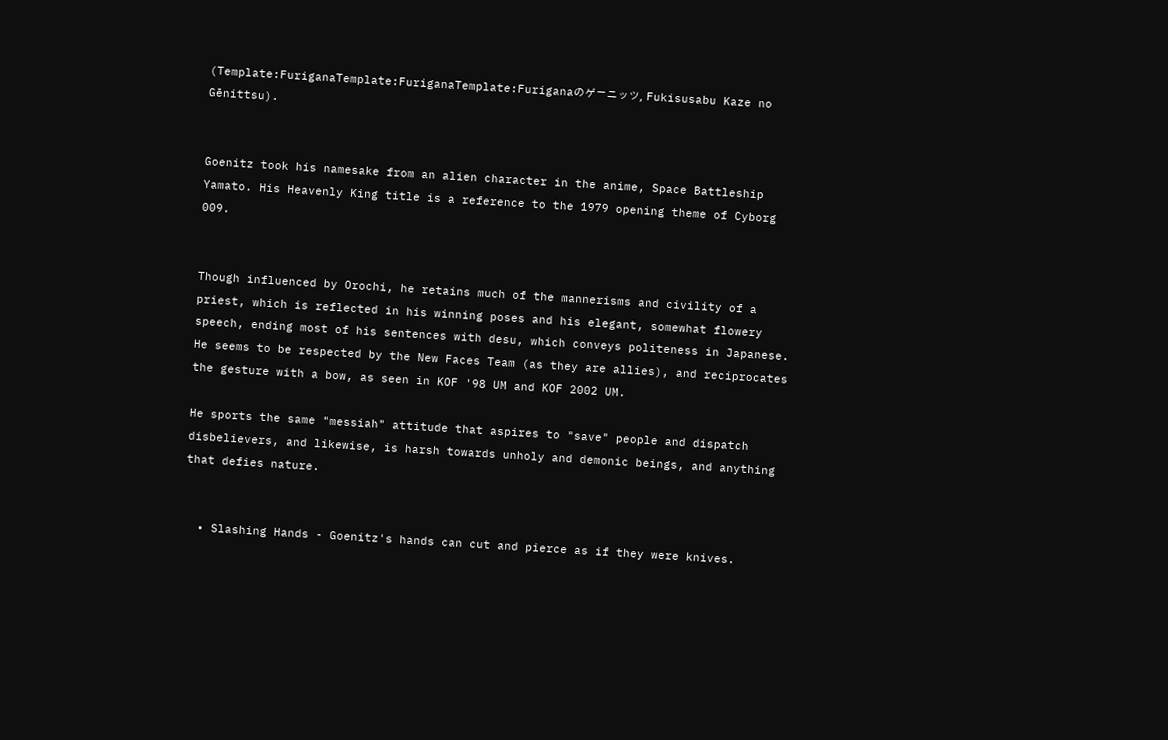(Template:FuriganaTemplate:FuriganaTemplate:Furiganaのゲーニッツ, Fukisusabu Kaze no Gēnittsu).


Goenitz took his namesake from an alien character in the anime, Space Battleship Yamato. His Heavenly King title is a reference to the 1979 opening theme of Cyborg 009.


Though influenced by Orochi, he retains much of the mannerisms and civility of a priest, which is reflected in his winning poses and his elegant, somewhat flowery speech, ending most of his sentences with desu, which conveys politeness in Japanese. He seems to be respected by the New Faces Team (as they are allies), and reciprocates the gesture with a bow, as seen in KOF '98 UM and KOF 2002 UM.

He sports the same "messiah" attitude that aspires to "save" people and dispatch disbelievers, and likewise, is harsh towards unholy and demonic beings, and anything that defies nature.


  • Slashing Hands - Goenitz's hands can cut and pierce as if they were knives.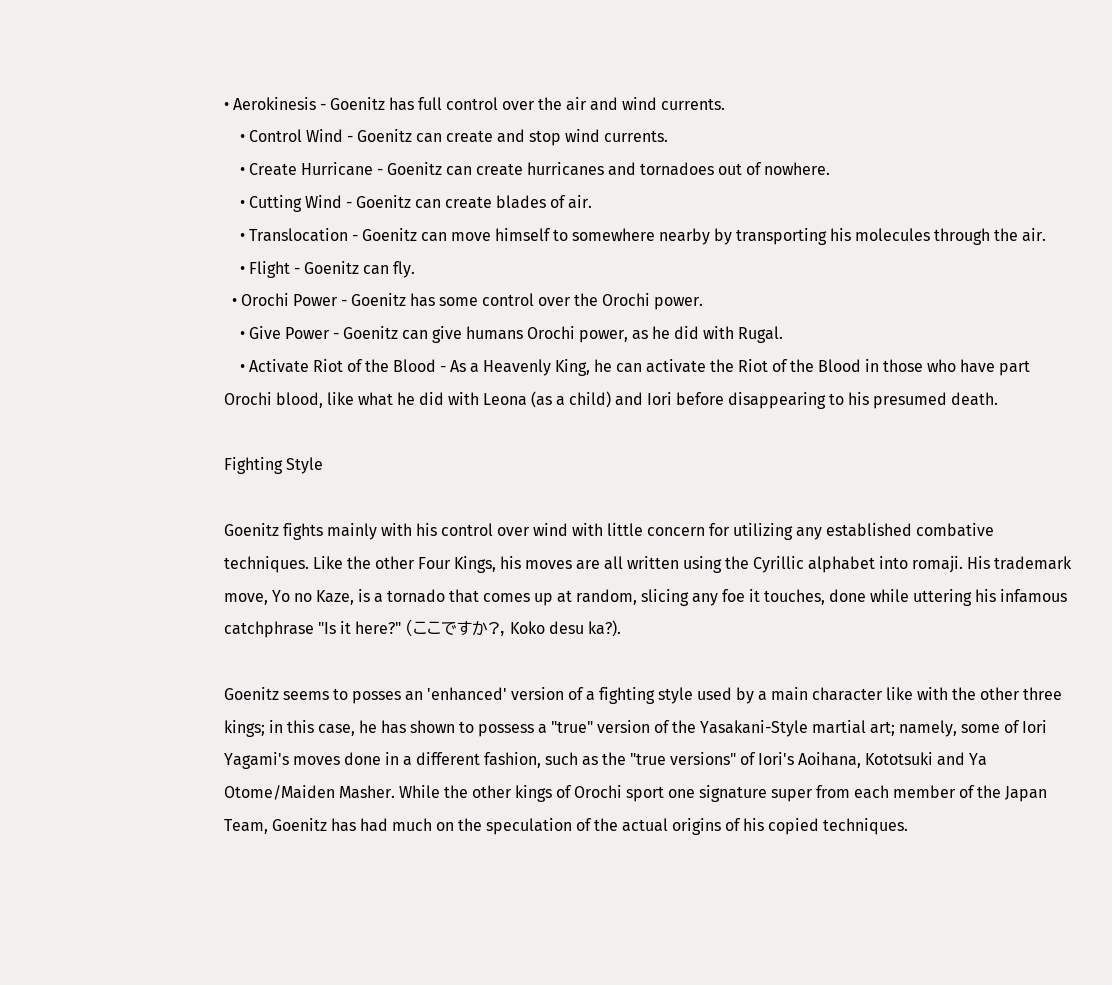• Aerokinesis - Goenitz has full control over the air and wind currents.
    • Control Wind - Goenitz can create and stop wind currents.
    • Create Hurricane - Goenitz can create hurricanes and tornadoes out of nowhere.
    • Cutting Wind - Goenitz can create blades of air.
    • Translocation - Goenitz can move himself to somewhere nearby by transporting his molecules through the air.
    • Flight - Goenitz can fly.
  • Orochi Power - Goenitz has some control over the Orochi power.
    • Give Power - Goenitz can give humans Orochi power, as he did with Rugal.
    • Activate Riot of the Blood - As a Heavenly King, he can activate the Riot of the Blood in those who have part Orochi blood, like what he did with Leona (as a child) and Iori before disappearing to his presumed death.

Fighting Style

Goenitz fights mainly with his control over wind with little concern for utilizing any established combative techniques. Like the other Four Kings, his moves are all written using the Cyrillic alphabet into romaji. His trademark move, Yo no Kaze, is a tornado that comes up at random, slicing any foe it touches, done while uttering his infamous catchphrase "Is it here?" (ここですか?, Koko desu ka?).

Goenitz seems to posses an 'enhanced' version of a fighting style used by a main character like with the other three kings; in this case, he has shown to possess a "true" version of the Yasakani-Style martial art; namely, some of Iori Yagami's moves done in a different fashion, such as the "true versions" of Iori's Aoihana, Kototsuki and Ya Otome/Maiden Masher. While the other kings of Orochi sport one signature super from each member of the Japan Team, Goenitz has had much on the speculation of the actual origins of his copied techniques.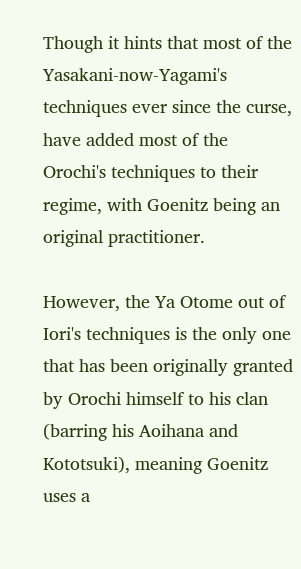Though it hints that most of the Yasakani-now-Yagami's techniques ever since the curse, have added most of the Orochi's techniques to their regime, with Goenitz being an original practitioner.

However, the Ya Otome out of Iori's techniques is the only one that has been originally granted by Orochi himself to his clan (barring his Aoihana and Kototsuki), meaning Goenitz uses a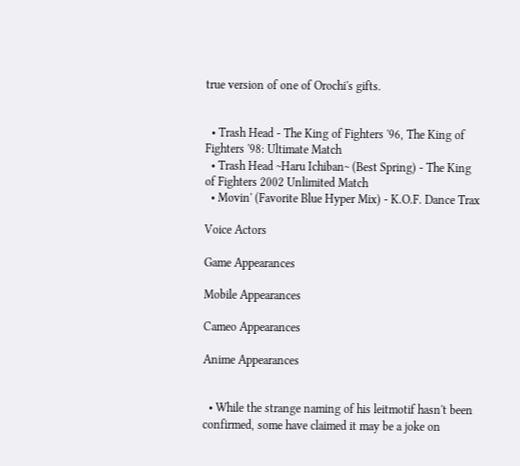true version of one of Orochi's gifts.


  • Trash Head - The King of Fighters '96, The King of Fighters '98: Ultimate Match
  • Trash Head ~Haru Ichiban~ (Best Spring) - The King of Fighters 2002 Unlimited Match
  • Movin' (Favorite Blue Hyper Mix) - K.O.F. Dance Trax

Voice Actors

Game Appearances

Mobile Appearances

Cameo Appearances

Anime Appearances


  • While the strange naming of his leitmotif hasn't been confirmed, some have claimed it may be a joke on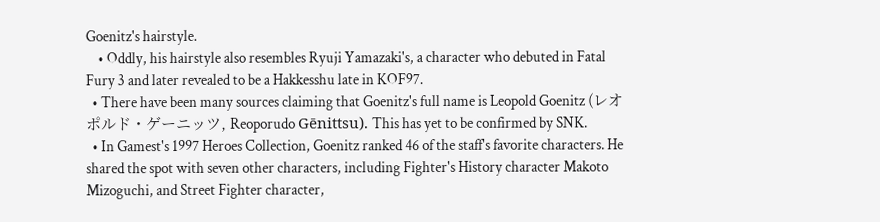Goenitz's hairstyle.
    • Oddly, his hairstyle also resembles Ryuji Yamazaki's, a character who debuted in Fatal Fury 3 and later revealed to be a Hakkesshu late in KOF97.
  • There have been many sources claiming that Goenitz's full name is Leopold Goenitz (レオポルド・ゲーニッツ, Reoporudo Gēnittsu). This has yet to be confirmed by SNK.
  • In Gamest's 1997 Heroes Collection, Goenitz ranked 46 of the staff's favorite characters. He shared the spot with seven other characters, including Fighter's History character Makoto Mizoguchi, and Street Fighter character,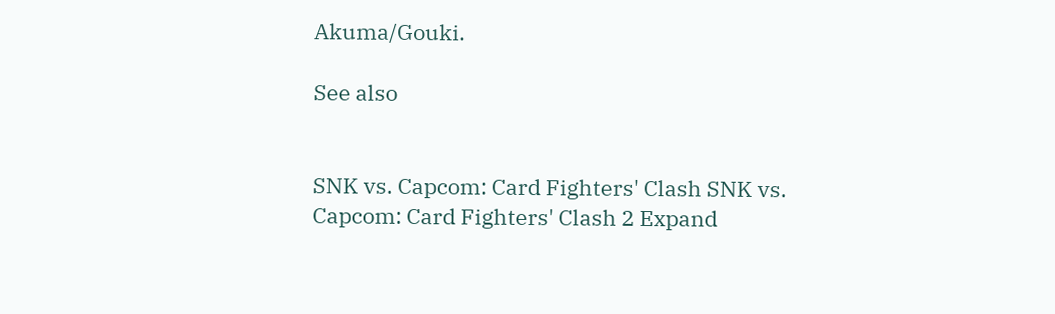Akuma/Gouki.

See also


SNK vs. Capcom: Card Fighters' Clash SNK vs. Capcom: Card Fighters' Clash 2 Expand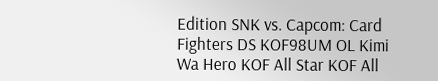Edition SNK vs. Capcom: Card Fighters DS KOF98UM OL Kimi Wa Hero KOF All Star KOF All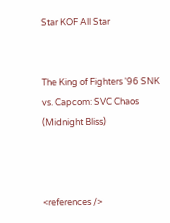Star KOF All Star


The King of Fighters '96 SNK vs. Capcom: SVC Chaos (Midnight Bliss)



<references />